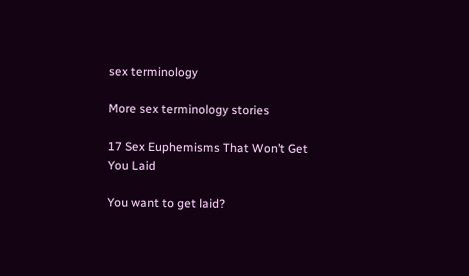sex terminology

More sex terminology stories

17 Sex Euphemisms That Won’t Get You Laid

You want to get laid?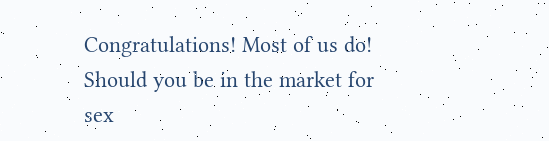Congratulations! Most of us do! Should you be in the market for sex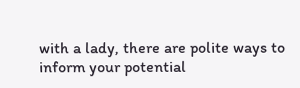with a lady, there are polite ways to inform your potential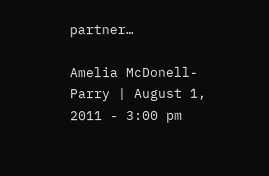partner…

Amelia McDonell-Parry | August 1, 2011 - 3:00 pm